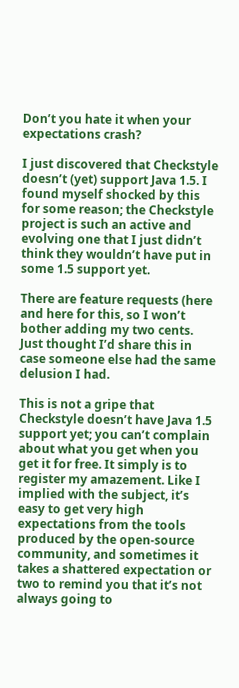Don’t you hate it when your expectations crash?

I just discovered that Checkstyle doesn’t (yet) support Java 1.5. I found myself shocked by this for some reason; the Checkstyle project is such an active and evolving one that I just didn’t think they wouldn’t have put in some 1.5 support yet.

There are feature requests (here and here for this, so I won’t bother adding my two cents. Just thought I’d share this in case someone else had the same delusion I had.

This is not a gripe that Checkstyle doesn’t have Java 1.5 support yet; you can’t complain about what you get when you get it for free. It simply is to register my amazement. Like I implied with the subject, it’s easy to get very high expectations from the tools produced by the open-source community, and sometimes it takes a shattered expectation or two to remind you that it’s not always going to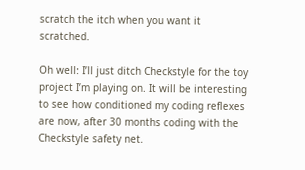scratch the itch when you want it scratched.

Oh well: I’ll just ditch Checkstyle for the toy project I’m playing on. It will be interesting to see how conditioned my coding reflexes are now, after 30 months coding with the Checkstyle safety net.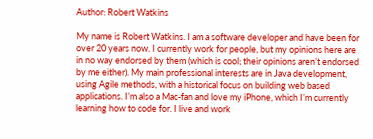Author: Robert Watkins

My name is Robert Watkins. I am a software developer and have been for over 20 years now. I currently work for people, but my opinions here are in no way endorsed by them (which is cool; their opinions aren’t endorsed by me either). My main professional interests are in Java development, using Agile methods, with a historical focus on building web based applications. I’m also a Mac-fan and love my iPhone, which I’m currently learning how to code for. I live and work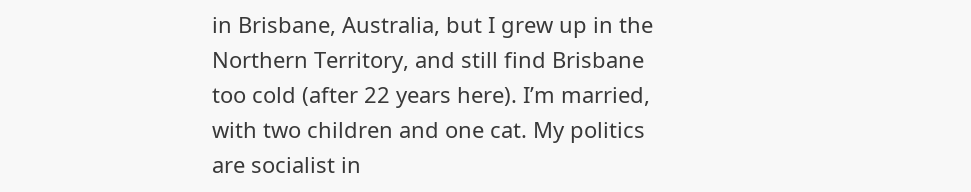in Brisbane, Australia, but I grew up in the Northern Territory, and still find Brisbane too cold (after 22 years here). I’m married, with two children and one cat. My politics are socialist in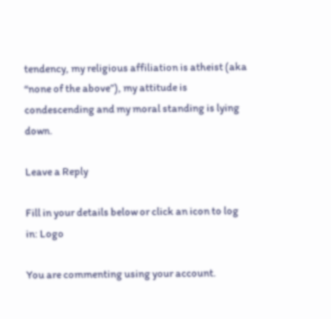tendency, my religious affiliation is atheist (aka “none of the above”), my attitude is condescending and my moral standing is lying down.

Leave a Reply

Fill in your details below or click an icon to log in: Logo

You are commenting using your account.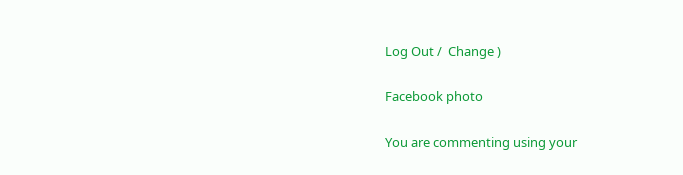Log Out /  Change )

Facebook photo

You are commenting using your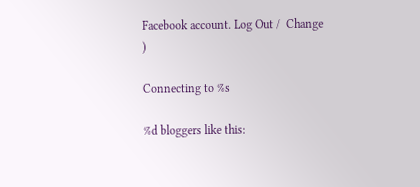Facebook account. Log Out /  Change )

Connecting to %s

%d bloggers like this: